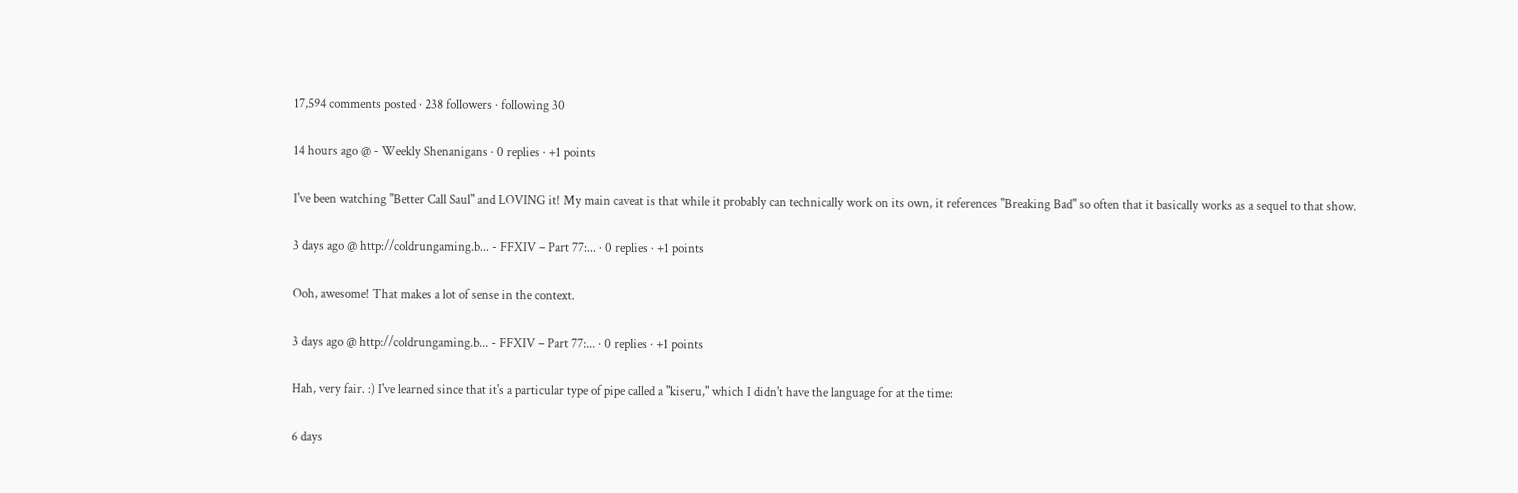17,594 comments posted · 238 followers · following 30

14 hours ago @ - Weekly Shenanigans · 0 replies · +1 points

I've been watching "Better Call Saul" and LOVING it! My main caveat is that while it probably can technically work on its own, it references "Breaking Bad" so often that it basically works as a sequel to that show.

3 days ago @ http://coldrungaming.b... - FFXIV – Part 77:... · 0 replies · +1 points

Ooh, awesome! That makes a lot of sense in the context.

3 days ago @ http://coldrungaming.b... - FFXIV – Part 77:... · 0 replies · +1 points

Hah, very fair. :) I've learned since that it's a particular type of pipe called a "kiseru," which I didn't have the language for at the time:

6 days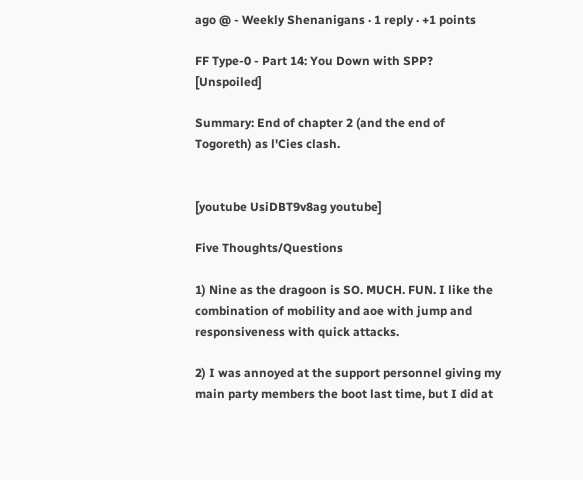ago @ - Weekly Shenanigans · 1 reply · +1 points

FF Type-0 - Part 14: You Down with SPP? [Unspoiled]

Summary: End of chapter 2 (and the end of Togoreth) as l'Cies clash.


[youtube UsiDBT9v8ag youtube]

Five Thoughts/Questions

1) Nine as the dragoon is SO. MUCH. FUN. I like the combination of mobility and aoe with jump and responsiveness with quick attacks.

2) I was annoyed at the support personnel giving my main party members the boot last time, but I did at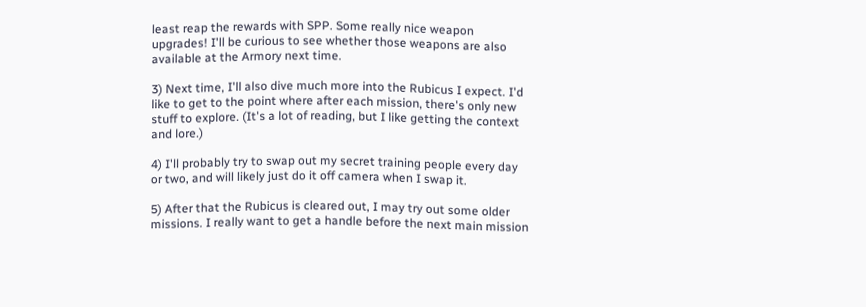least reap the rewards with SPP. Some really nice weapon upgrades! I'll be curious to see whether those weapons are also available at the Armory next time.

3) Next time, I'll also dive much more into the Rubicus I expect. I'd like to get to the point where after each mission, there's only new stuff to explore. (It's a lot of reading, but I like getting the context and lore.)

4) I'll probably try to swap out my secret training people every day or two, and will likely just do it off camera when I swap it.

5) After that the Rubicus is cleared out, I may try out some older missions. I really want to get a handle before the next main mission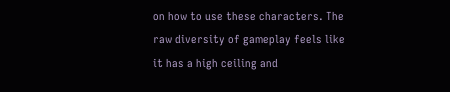on how to use these characters. The raw diversity of gameplay feels like it has a high ceiling and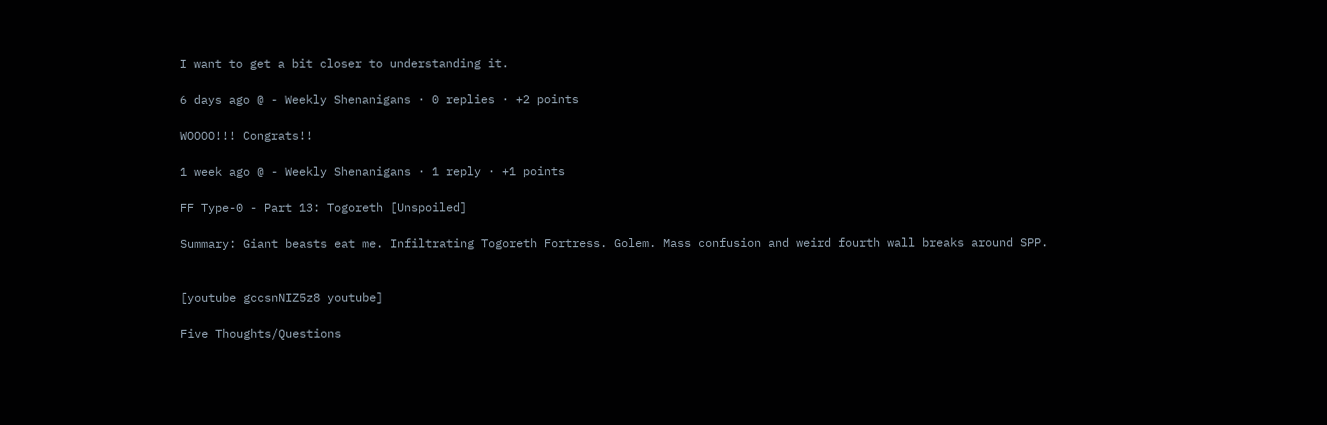I want to get a bit closer to understanding it.

6 days ago @ - Weekly Shenanigans · 0 replies · +2 points

WOOOO!!! Congrats!!

1 week ago @ - Weekly Shenanigans · 1 reply · +1 points

FF Type-0 - Part 13: Togoreth [Unspoiled]

Summary: Giant beasts eat me. Infiltrating Togoreth Fortress. Golem. Mass confusion and weird fourth wall breaks around SPP.


[youtube gccsnNIZ5z8 youtube]

Five Thoughts/Questions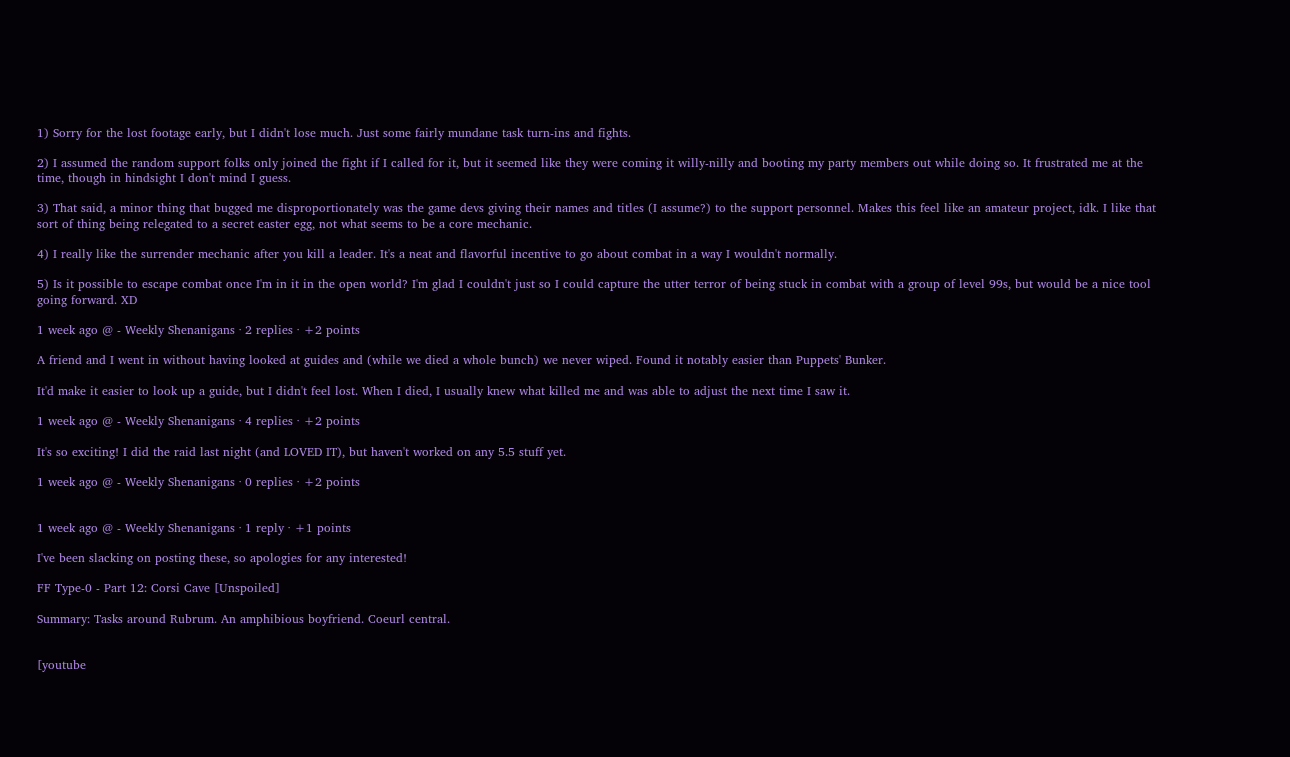1) Sorry for the lost footage early, but I didn't lose much. Just some fairly mundane task turn-ins and fights.

2) I assumed the random support folks only joined the fight if I called for it, but it seemed like they were coming it willy-nilly and booting my party members out while doing so. It frustrated me at the time, though in hindsight I don't mind I guess.

3) That said, a minor thing that bugged me disproportionately was the game devs giving their names and titles (I assume?) to the support personnel. Makes this feel like an amateur project, idk. I like that sort of thing being relegated to a secret easter egg, not what seems to be a core mechanic.

4) I really like the surrender mechanic after you kill a leader. It's a neat and flavorful incentive to go about combat in a way I wouldn't normally.

5) Is it possible to escape combat once I'm in it in the open world? I'm glad I couldn't just so I could capture the utter terror of being stuck in combat with a group of level 99s, but would be a nice tool going forward. XD

1 week ago @ - Weekly Shenanigans · 2 replies · +2 points

A friend and I went in without having looked at guides and (while we died a whole bunch) we never wiped. Found it notably easier than Puppets' Bunker.

It'd make it easier to look up a guide, but I didn't feel lost. When I died, I usually knew what killed me and was able to adjust the next time I saw it.

1 week ago @ - Weekly Shenanigans · 4 replies · +2 points

It's so exciting! I did the raid last night (and LOVED IT), but haven't worked on any 5.5 stuff yet.

1 week ago @ - Weekly Shenanigans · 0 replies · +2 points


1 week ago @ - Weekly Shenanigans · 1 reply · +1 points

I've been slacking on posting these, so apologies for any interested!

FF Type-0 - Part 12: Corsi Cave [Unspoiled]

Summary: Tasks around Rubrum. An amphibious boyfriend. Coeurl central.


[youtube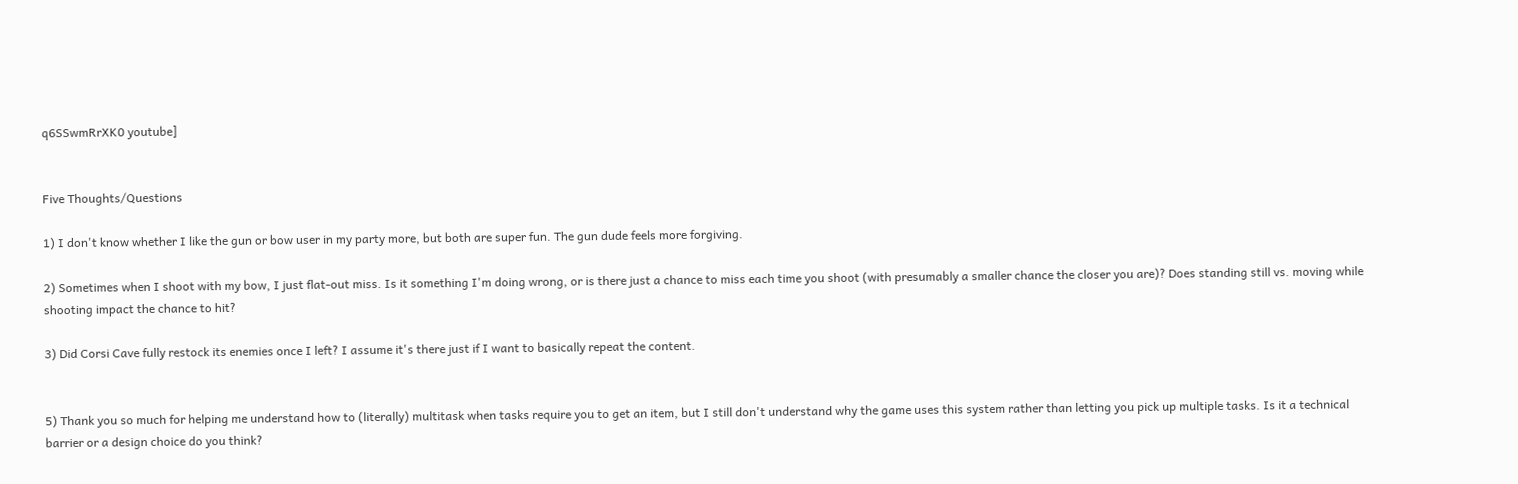q6SSwmRrXK0 youtube]


Five Thoughts/Questions

1) I don't know whether I like the gun or bow user in my party more, but both are super fun. The gun dude feels more forgiving.

2) Sometimes when I shoot with my bow, I just flat-out miss. Is it something I'm doing wrong, or is there just a chance to miss each time you shoot (with presumably a smaller chance the closer you are)? Does standing still vs. moving while shooting impact the chance to hit?

3) Did Corsi Cave fully restock its enemies once I left? I assume it's there just if I want to basically repeat the content.


5) Thank you so much for helping me understand how to (literally) multitask when tasks require you to get an item, but I still don't understand why the game uses this system rather than letting you pick up multiple tasks. Is it a technical barrier or a design choice do you think?